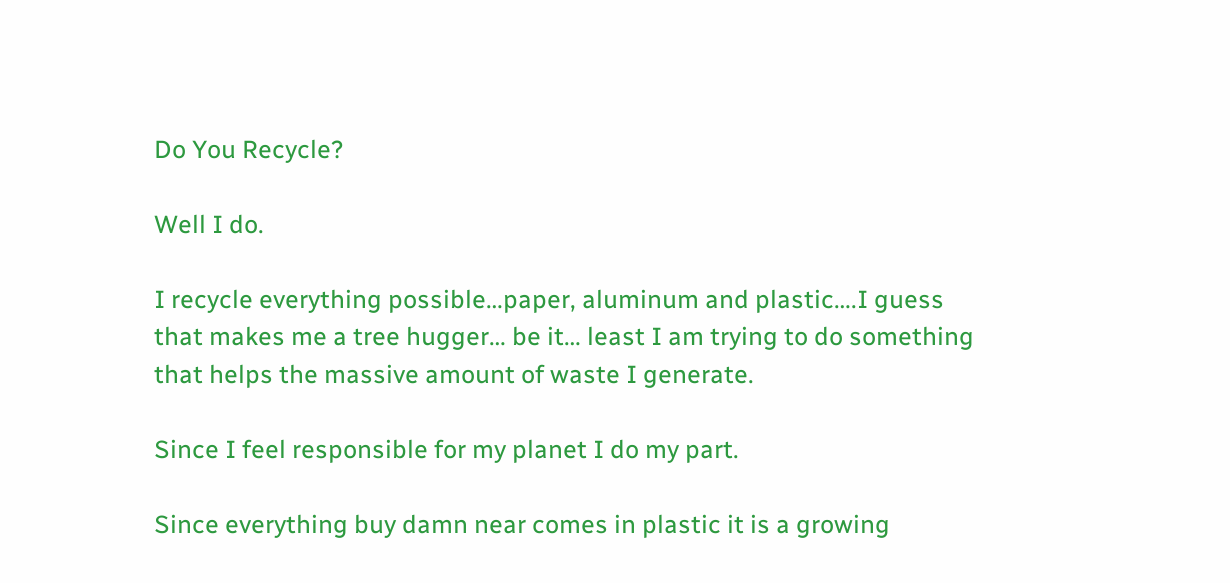Do You Recycle?

Well I do.

I recycle everything possible…paper, aluminum and plastic….I guess that makes me a tree hugger… be it… least I am trying to do something that helps the massive amount of waste I generate.

Since I feel responsible for my planet I do my part.

Since everything buy damn near comes in plastic it is a growing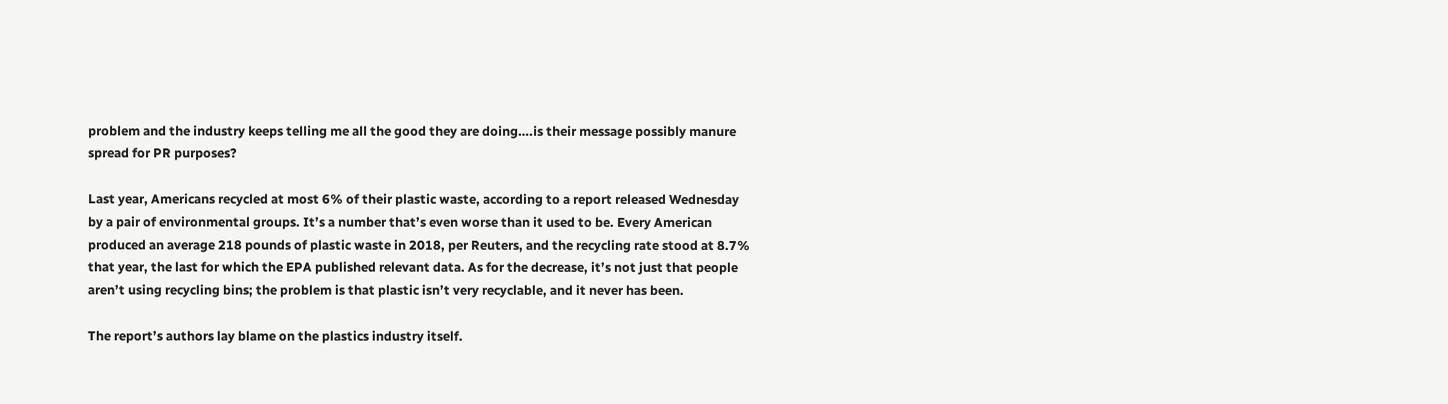problem and the industry keeps telling me all the good they are doing….is their message possibly manure spread for PR purposes?

Last year, Americans recycled at most 6% of their plastic waste, according to a report released Wednesday by a pair of environmental groups. It’s a number that’s even worse than it used to be. Every American produced an average 218 pounds of plastic waste in 2018, per Reuters, and the recycling rate stood at 8.7% that year, the last for which the EPA published relevant data. As for the decrease, it’s not just that people aren’t using recycling bins; the problem is that plastic isn’t very recyclable, and it never has been.

The report’s authors lay blame on the plastics industry itself.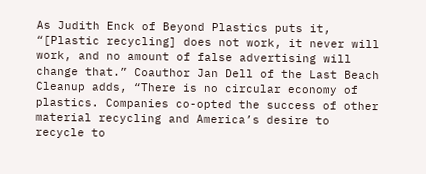As Judith Enck of Beyond Plastics puts it, “[Plastic recycling] does not work, it never will work, and no amount of false advertising will change that.” Coauthor Jan Dell of the Last Beach Cleanup adds, “There is no circular economy of plastics. Companies co-opted the success of other material recycling and America’s desire to recycle to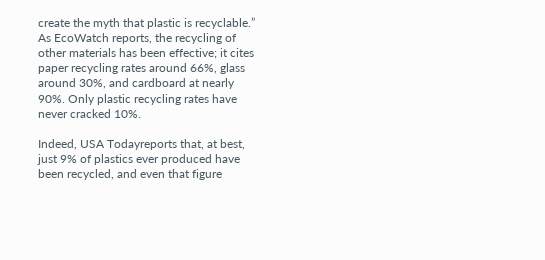create the myth that plastic is recyclable.” As EcoWatch reports, the recycling of other materials has been effective; it cites paper recycling rates around 66%, glass around 30%, and cardboard at nearly 90%. Only plastic recycling rates have never cracked 10%.

Indeed, USA Todayreports that, at best, just 9% of plastics ever produced have been recycled, and even that figure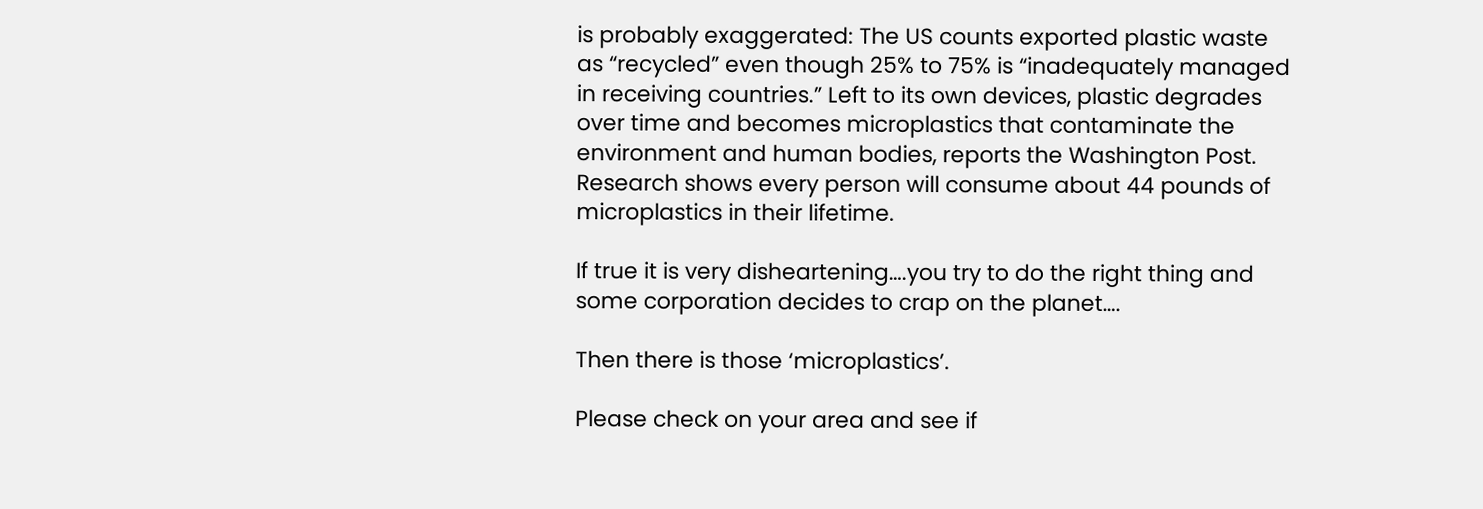is probably exaggerated: The US counts exported plastic waste as “recycled” even though 25% to 75% is “inadequately managed in receiving countries.” Left to its own devices, plastic degrades over time and becomes microplastics that contaminate the environment and human bodies, reports the Washington Post. Research shows every person will consume about 44 pounds of microplastics in their lifetime.

If true it is very disheartening….you try to do the right thing and some corporation decides to crap on the planet….

Then there is those ‘microplastics’.

Please check on your area and see if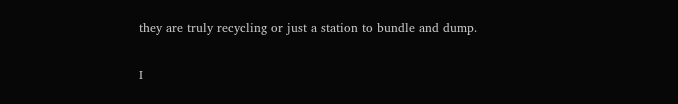they are truly recycling or just a station to bundle and dump.

I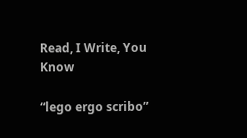Read, I Write, You Know

“lego ergo scribo”